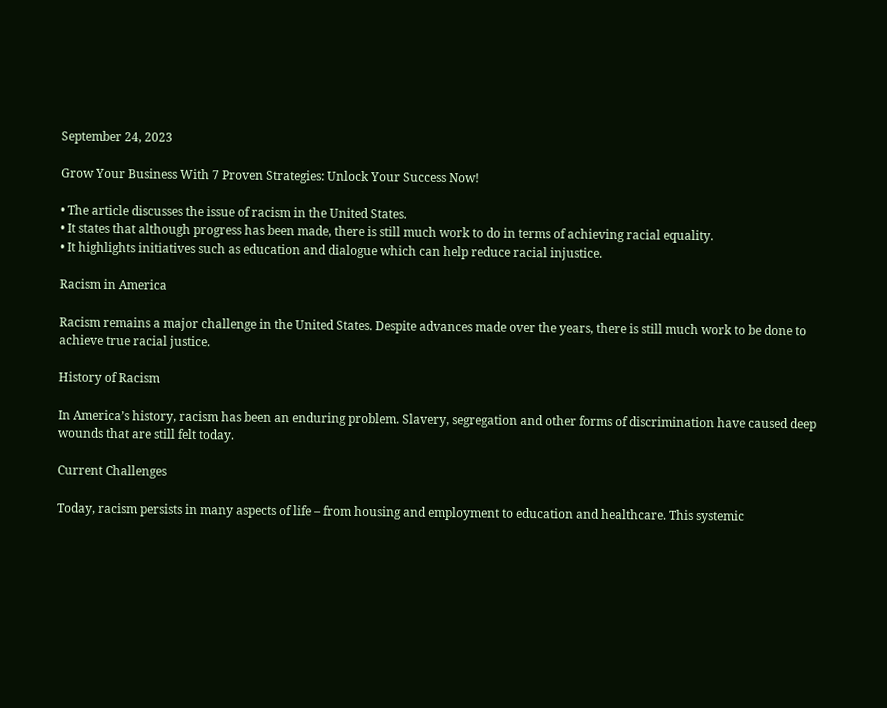September 24, 2023

Grow Your Business With 7 Proven Strategies: Unlock Your Success Now!

• The article discusses the issue of racism in the United States.
• It states that although progress has been made, there is still much work to do in terms of achieving racial equality.
• It highlights initiatives such as education and dialogue which can help reduce racial injustice.

Racism in America

Racism remains a major challenge in the United States. Despite advances made over the years, there is still much work to be done to achieve true racial justice.

History of Racism

In America’s history, racism has been an enduring problem. Slavery, segregation and other forms of discrimination have caused deep wounds that are still felt today.

Current Challenges

Today, racism persists in many aspects of life – from housing and employment to education and healthcare. This systemic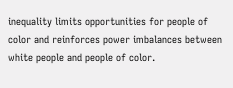inequality limits opportunities for people of color and reinforces power imbalances between white people and people of color.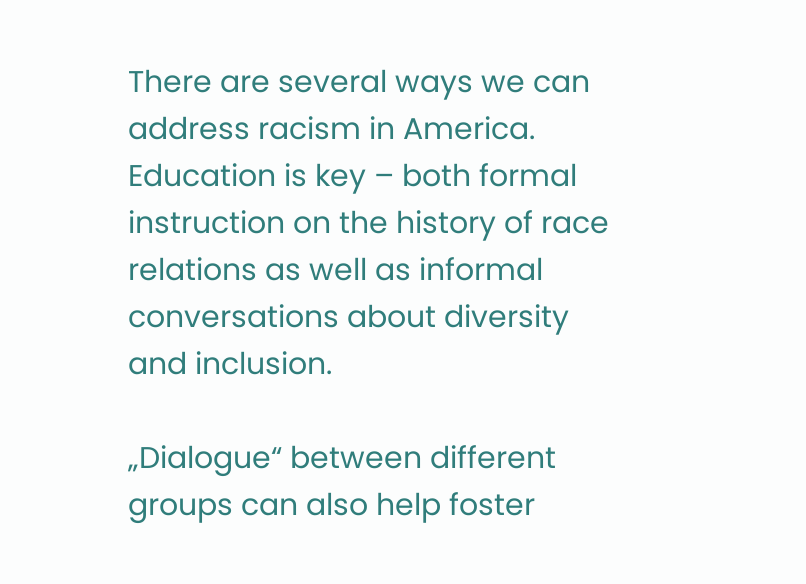There are several ways we can address racism in America. Education is key – both formal instruction on the history of race relations as well as informal conversations about diversity and inclusion.

„Dialogue“ between different groups can also help foster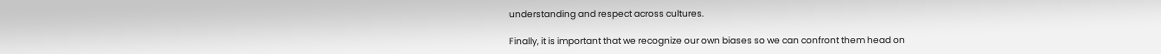understanding and respect across cultures.

Finally, it is important that we recognize our own biases so we can confront them head on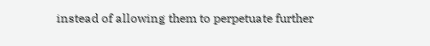instead of allowing them to perpetuate further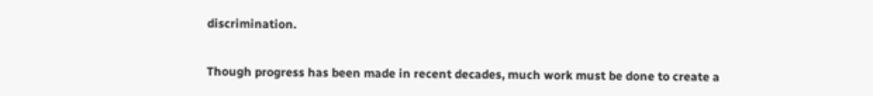discrimination.


Though progress has been made in recent decades, much work must be done to create a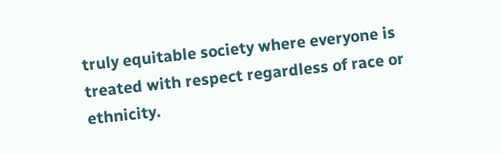truly equitable society where everyone is treated with respect regardless of race or ethnicity.